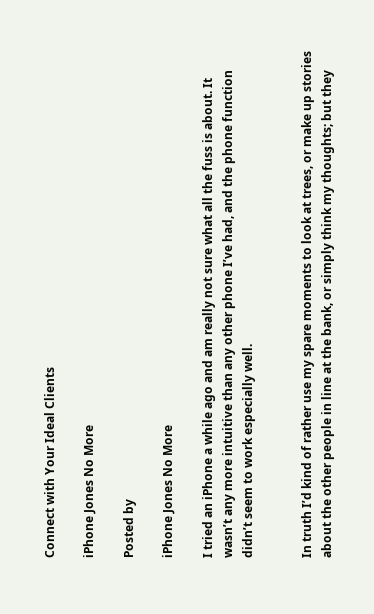Connect with Your Ideal Clients

iPhone Jones No More

Posted by

iPhone Jones No More

I tried an iPhone a while ago and am really not sure what all the fuss is about. It wasn’t any more intuitive than any other phone I’ve had, and the phone function didn’t seem to work especially well.


In truth I’d kind of rather use my spare moments to look at trees, or make up stories about the other people in line at the bank, or simply think my thoughts; but they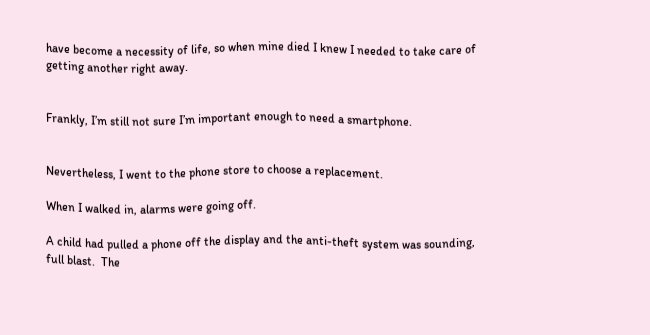have become a necessity of life, so when mine died I knew I needed to take care of getting another right away.


Frankly, I’m still not sure I’m important enough to need a smartphone.


Nevertheless, I went to the phone store to choose a replacement.

When I walked in, alarms were going off.

A child had pulled a phone off the display and the anti-theft system was sounding, full blast.  The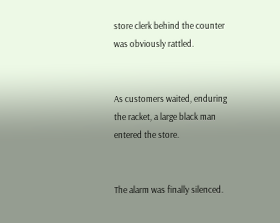store clerk behind the counter was obviously rattled.


As customers waited, enduring the racket, a large black man entered the store.


The alarm was finally silenced.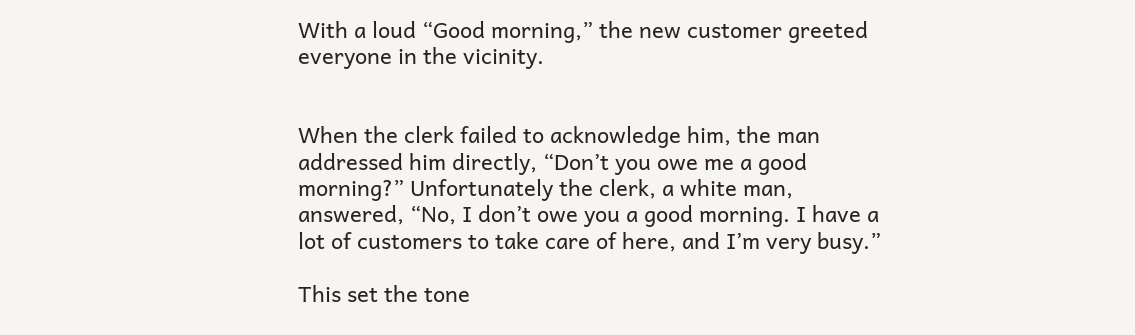With a loud “Good morning,” the new customer greeted everyone in the vicinity.


When the clerk failed to acknowledge him, the man addressed him directly, “Don’t you owe me a good morning?” Unfortunately the clerk, a white man, answered, “No, I don’t owe you a good morning. I have a lot of customers to take care of here, and I’m very busy.”

This set the tone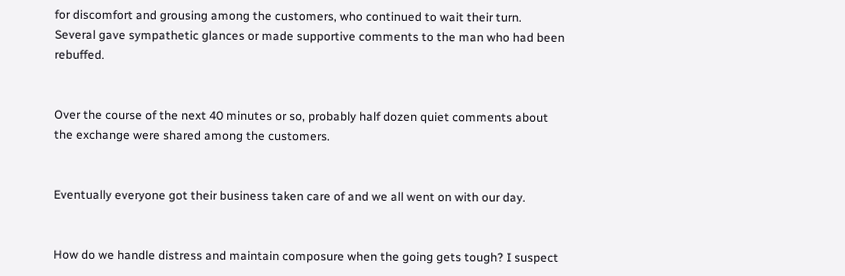for discomfort and grousing among the customers, who continued to wait their turn. Several gave sympathetic glances or made supportive comments to the man who had been rebuffed.


Over the course of the next 40 minutes or so, probably half dozen quiet comments about the exchange were shared among the customers.


Eventually everyone got their business taken care of and we all went on with our day.


How do we handle distress and maintain composure when the going gets tough? I suspect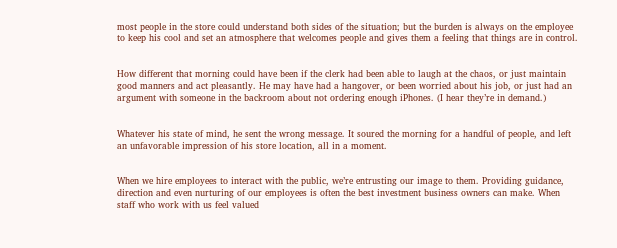most people in the store could understand both sides of the situation; but the burden is always on the employee to keep his cool and set an atmosphere that welcomes people and gives them a feeling that things are in control.


How different that morning could have been if the clerk had been able to laugh at the chaos, or just maintain good manners and act pleasantly. He may have had a hangover, or been worried about his job, or just had an argument with someone in the backroom about not ordering enough iPhones. (I hear they’re in demand.)


Whatever his state of mind, he sent the wrong message. It soured the morning for a handful of people, and left an unfavorable impression of his store location, all in a moment.


When we hire employees to interact with the public, we’re entrusting our image to them. Providing guidance, direction and even nurturing of our employees is often the best investment business owners can make. When staff who work with us feel valued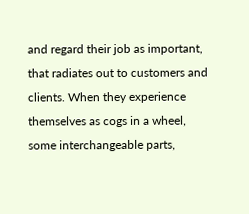and regard their job as important, that radiates out to customers and clients. When they experience themselves as cogs in a wheel, some interchangeable parts,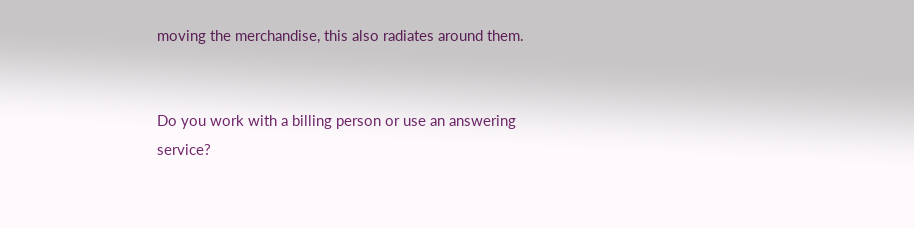moving the merchandise, this also radiates around them.


Do you work with a billing person or use an answering service?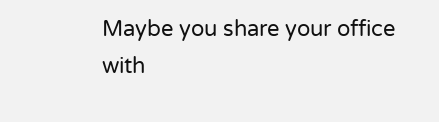Maybe you share your office with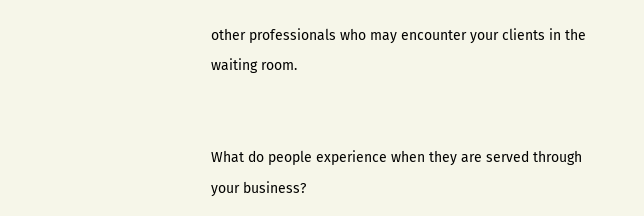other professionals who may encounter your clients in the waiting room.


What do people experience when they are served through your business?